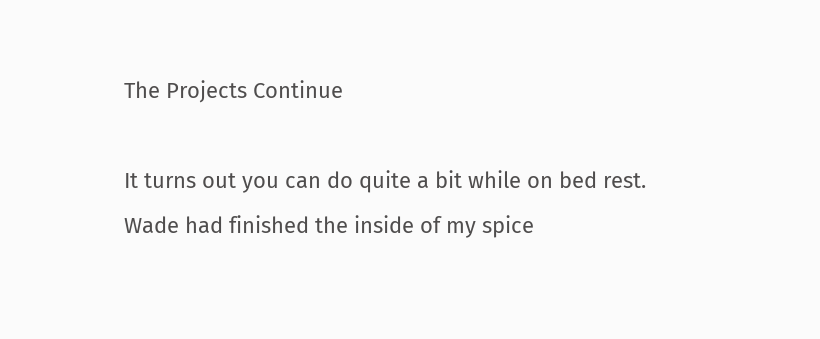The Projects Continue

It turns out you can do quite a bit while on bed rest. Wade had finished the inside of my spice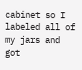cabinet so I labeled all of my jars and got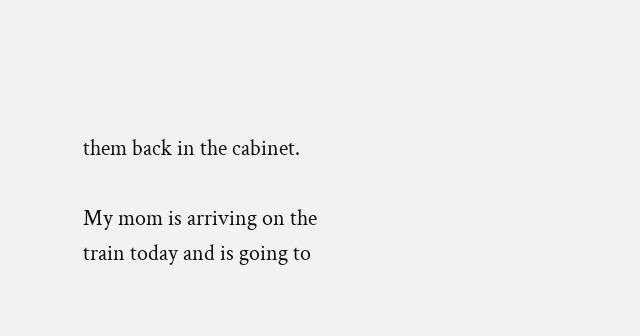them back in the cabinet.

My mom is arriving on the train today and is going to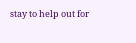stay to help out for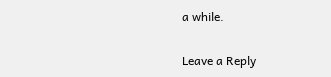a while.

Leave a Reply